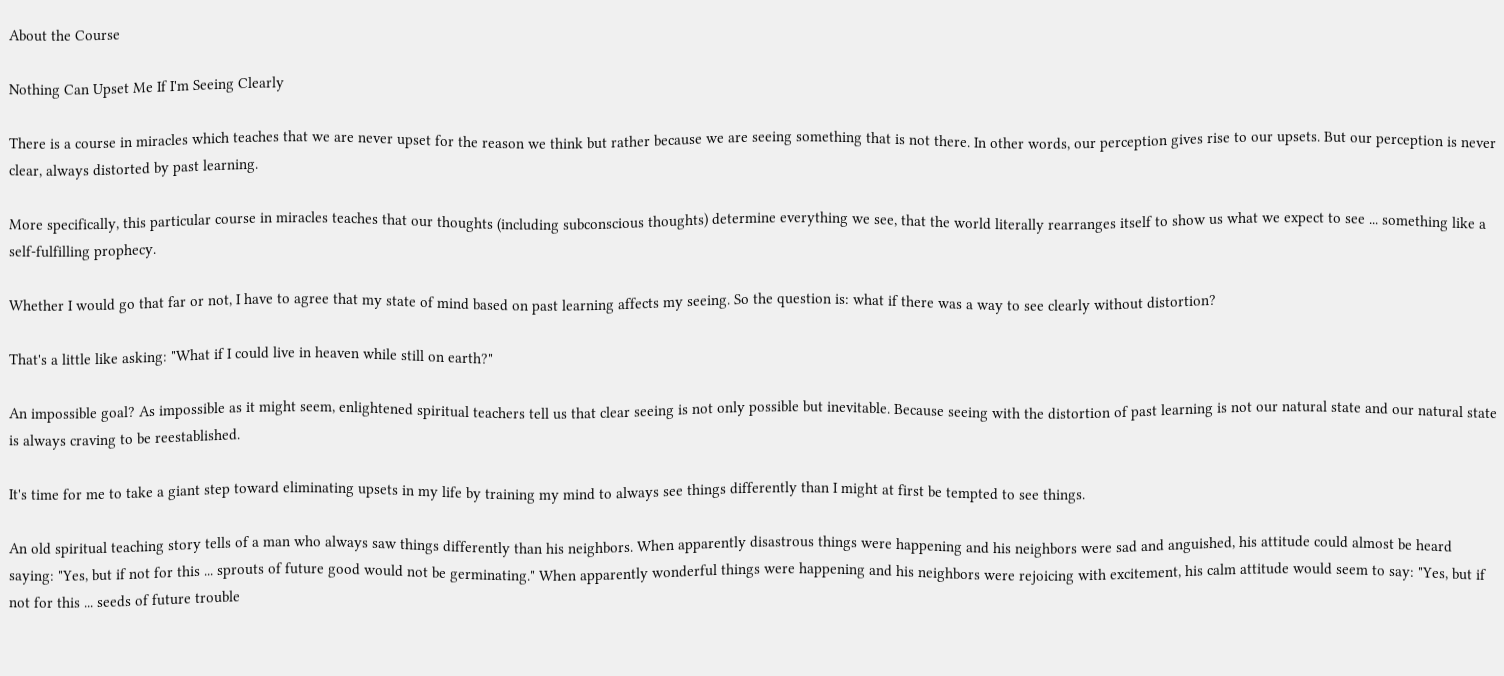About the Course

Nothing Can Upset Me If I'm Seeing Clearly

There is a course in miracles which teaches that we are never upset for the reason we think but rather because we are seeing something that is not there. In other words, our perception gives rise to our upsets. But our perception is never clear, always distorted by past learning.

More specifically, this particular course in miracles teaches that our thoughts (including subconscious thoughts) determine everything we see, that the world literally rearranges itself to show us what we expect to see ... something like a self-fulfilling prophecy.

Whether I would go that far or not, I have to agree that my state of mind based on past learning affects my seeing. So the question is: what if there was a way to see clearly without distortion?

That's a little like asking: "What if I could live in heaven while still on earth?"

An impossible goal? As impossible as it might seem, enlightened spiritual teachers tell us that clear seeing is not only possible but inevitable. Because seeing with the distortion of past learning is not our natural state and our natural state is always craving to be reestablished.

It's time for me to take a giant step toward eliminating upsets in my life by training my mind to always see things differently than I might at first be tempted to see things.

An old spiritual teaching story tells of a man who always saw things differently than his neighbors. When apparently disastrous things were happening and his neighbors were sad and anguished, his attitude could almost be heard saying: "Yes, but if not for this ... sprouts of future good would not be germinating." When apparently wonderful things were happening and his neighbors were rejoicing with excitement, his calm attitude would seem to say: "Yes, but if not for this ... seeds of future trouble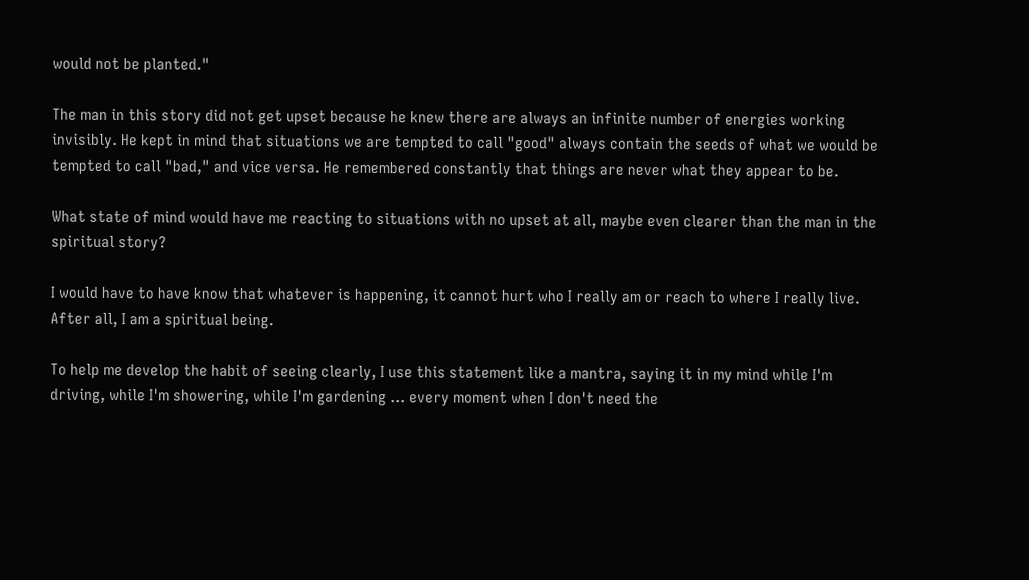would not be planted."

The man in this story did not get upset because he knew there are always an infinite number of energies working invisibly. He kept in mind that situations we are tempted to call "good" always contain the seeds of what we would be tempted to call "bad," and vice versa. He remembered constantly that things are never what they appear to be.

What state of mind would have me reacting to situations with no upset at all, maybe even clearer than the man in the spiritual story?

I would have to have know that whatever is happening, it cannot hurt who I really am or reach to where I really live. After all, I am a spiritual being.

To help me develop the habit of seeing clearly, I use this statement like a mantra, saying it in my mind while I'm driving, while I'm showering, while I'm gardening ... every moment when I don't need the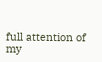full attention of my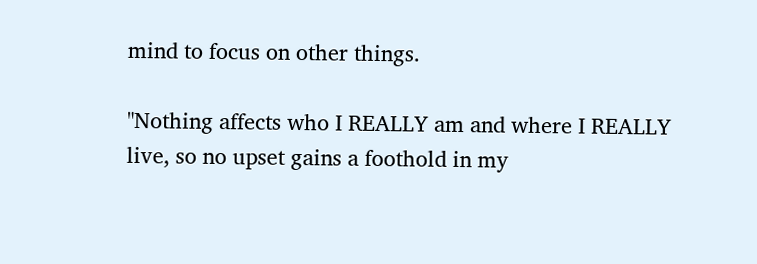mind to focus on other things.

"Nothing affects who I REALLY am and where I REALLY live, so no upset gains a foothold in my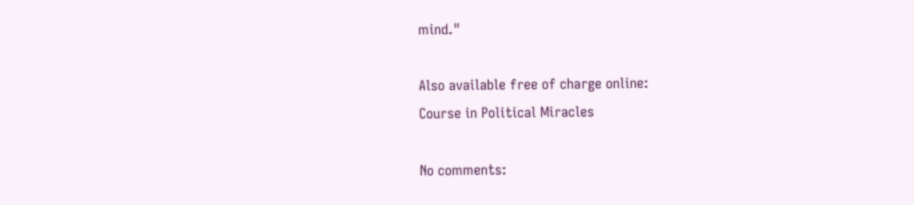mind."

Also available free of charge online:
Course in Political Miracles

No comments: